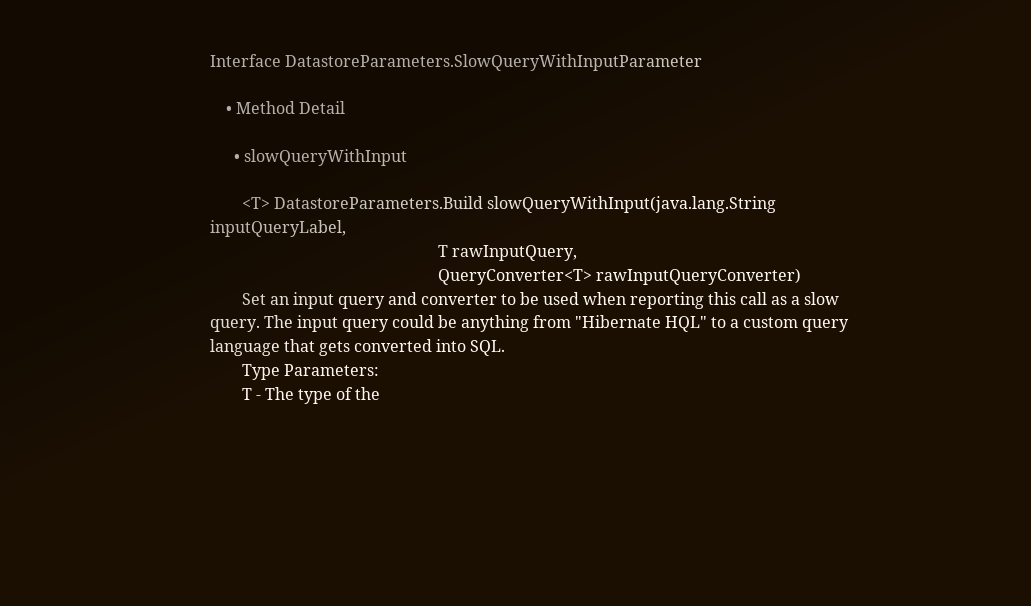Interface DatastoreParameters.SlowQueryWithInputParameter

    • Method Detail

      • slowQueryWithInput

        <T> DatastoreParameters.Build slowQueryWithInput(java.lang.String inputQueryLabel,
                                                         T rawInputQuery,
                                                         QueryConverter<T> rawInputQueryConverter)
        Set an input query and converter to be used when reporting this call as a slow query. The input query could be anything from "Hibernate HQL" to a custom query language that gets converted into SQL.
        Type Parameters:
        T - The type of the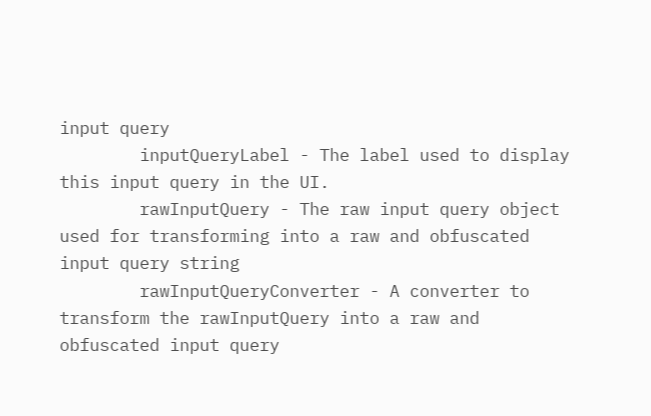input query
        inputQueryLabel - The label used to display this input query in the UI.
        rawInputQuery - The raw input query object used for transforming into a raw and obfuscated input query string
        rawInputQueryConverter - A converter to transform the rawInputQuery into a raw and obfuscated input query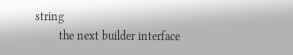string
        the next builder interface